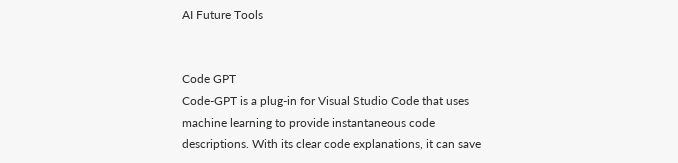AI Future Tools


Code GPT
Code-GPT is a plug-in for Visual Studio Code that uses machine learning to provide instantaneous code descriptions. With its clear code explanations, it can save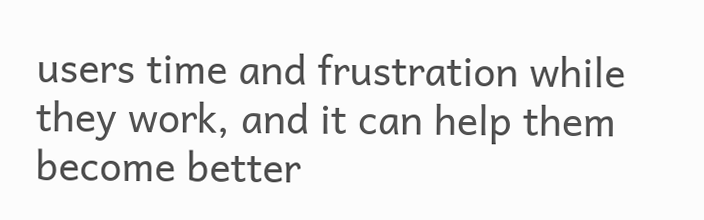users time and frustration while they work, and it can help them become better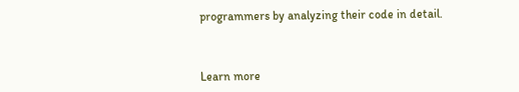programmers by analyzing their code in detail.



Learn more